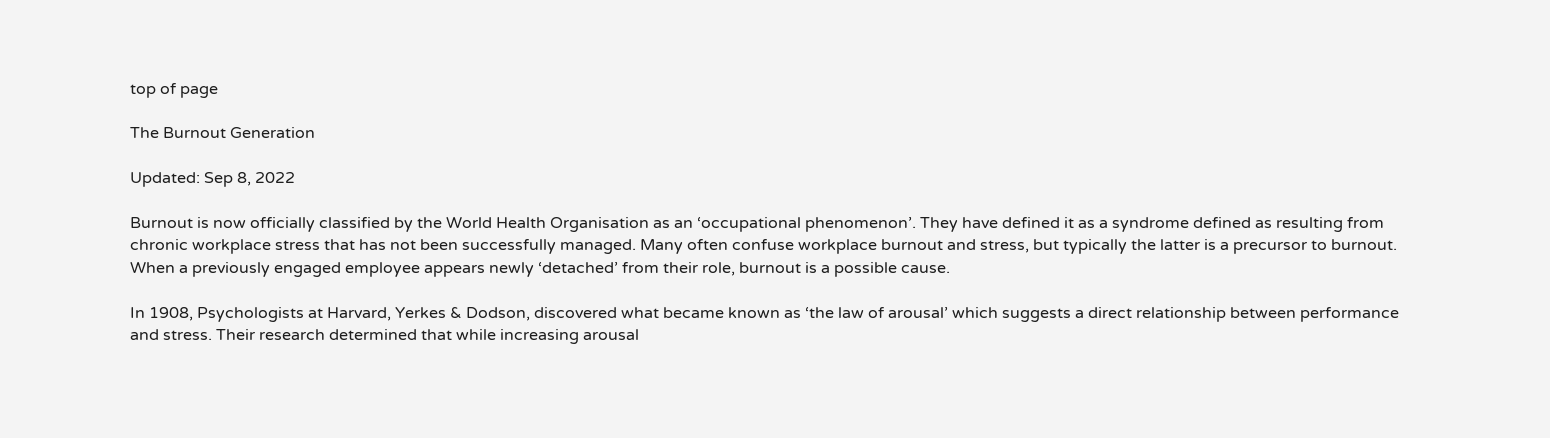top of page

The Burnout Generation

Updated: Sep 8, 2022

Burnout is now officially classified by the World Health Organisation as an ‘occupational phenomenon’. They have defined it as a syndrome defined as resulting from chronic workplace stress that has not been successfully managed. Many often confuse workplace burnout and stress, but typically the latter is a precursor to burnout. When a previously engaged employee appears newly ‘detached’ from their role, burnout is a possible cause.

In 1908, Psychologists at Harvard, Yerkes & Dodson, discovered what became known as ‘the law of arousal’ which suggests a direct relationship between performance and stress. Their research determined that while increasing arousal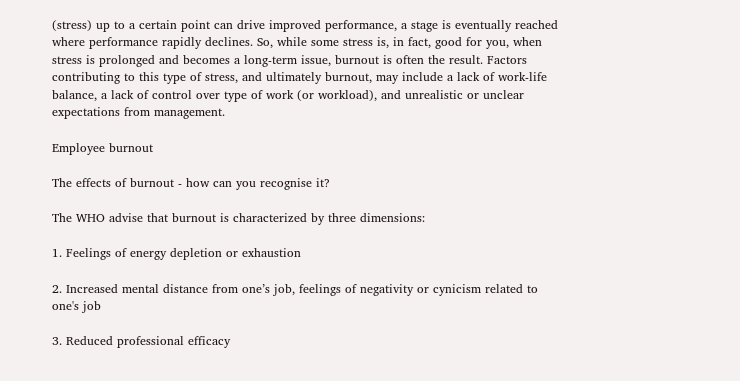(stress) up to a certain point can drive improved performance, a stage is eventually reached where performance rapidly declines. So, while some stress is, in fact, good for you, when stress is prolonged and becomes a long-term issue, burnout is often the result. Factors contributing to this type of stress, and ultimately burnout, may include a lack of work-life balance, a lack of control over type of work (or workload), and unrealistic or unclear expectations from management.

Employee burnout

The effects of burnout - how can you recognise it?

The WHO advise that burnout is characterized by three dimensions:

1. Feelings of energy depletion or exhaustion

2. Increased mental distance from one’s job, feelings of negativity or cynicism related to one's job

3. Reduced professional efficacy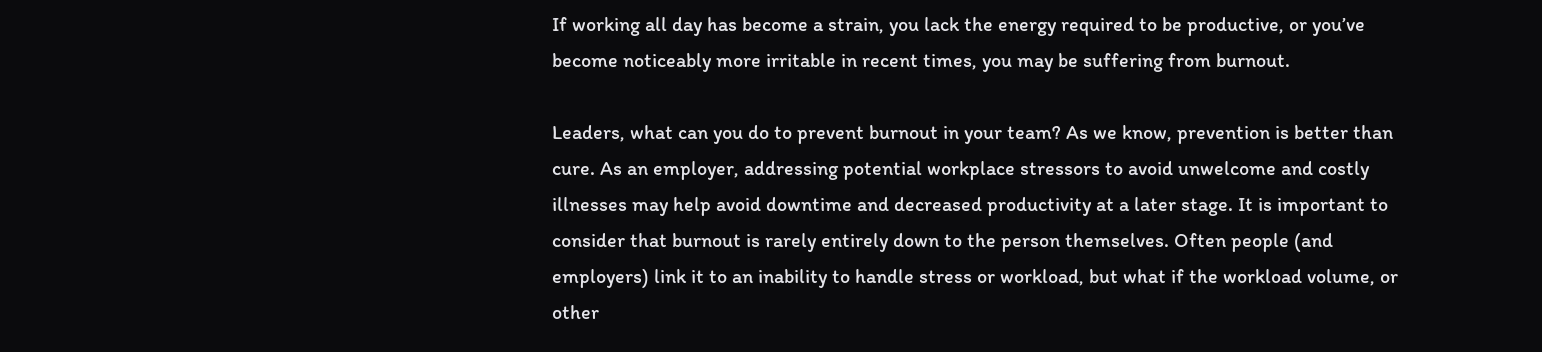If working all day has become a strain, you lack the energy required to be productive, or you’ve become noticeably more irritable in recent times, you may be suffering from burnout.

Leaders, what can you do to prevent burnout in your team? As we know, prevention is better than cure. As an employer, addressing potential workplace stressors to avoid unwelcome and costly illnesses may help avoid downtime and decreased productivity at a later stage. It is important to consider that burnout is rarely entirely down to the person themselves. Often people (and employers) link it to an inability to handle stress or workload, but what if the workload volume, or other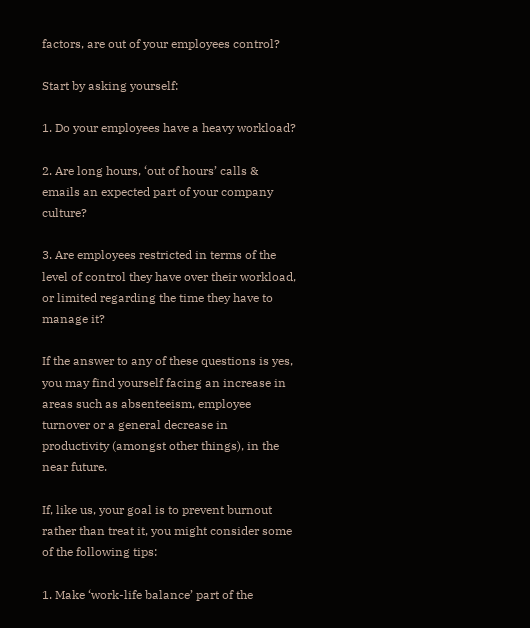factors, are out of your employees control?

Start by asking yourself:

1. Do your employees have a heavy workload?

2. Are long hours, ‘out of hours’ calls & emails an expected part of your company culture?

3. Are employees restricted in terms of the level of control they have over their workload, or limited regarding the time they have to manage it?

If the answer to any of these questions is yes, you may find yourself facing an increase in areas such as absenteeism, employee turnover or a general decrease in productivity (amongst other things), in the near future.

If, like us, your goal is to prevent burnout rather than treat it, you might consider some of the following tips:

1. Make ‘work-life balance’ part of the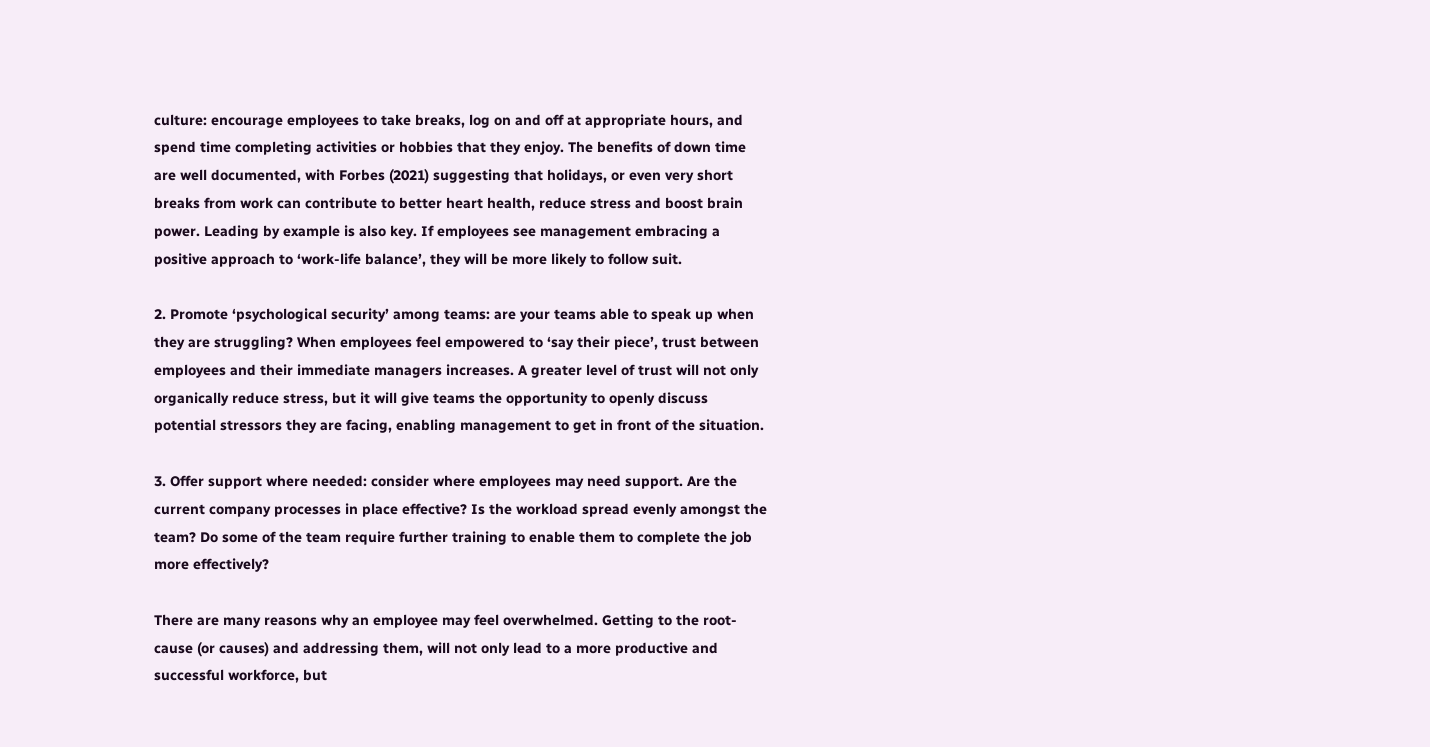culture: encourage employees to take breaks, log on and off at appropriate hours, and spend time completing activities or hobbies that they enjoy. The benefits of down time are well documented, with Forbes (2021) suggesting that holidays, or even very short breaks from work can contribute to better heart health, reduce stress and boost brain power. Leading by example is also key. If employees see management embracing a positive approach to ‘work-life balance’, they will be more likely to follow suit.

2. Promote ‘psychological security’ among teams: are your teams able to speak up when they are struggling? When employees feel empowered to ‘say their piece’, trust between employees and their immediate managers increases. A greater level of trust will not only organically reduce stress, but it will give teams the opportunity to openly discuss potential stressors they are facing, enabling management to get in front of the situation.

3. Offer support where needed: consider where employees may need support. Are the current company processes in place effective? Is the workload spread evenly amongst the team? Do some of the team require further training to enable them to complete the job more effectively?

There are many reasons why an employee may feel overwhelmed. Getting to the root-cause (or causes) and addressing them, will not only lead to a more productive and successful workforce, but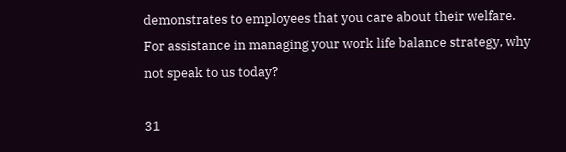demonstrates to employees that you care about their welfare. For assistance in managing your work life balance strategy, why not speak to us today?

31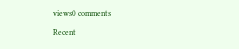views0 comments

Recent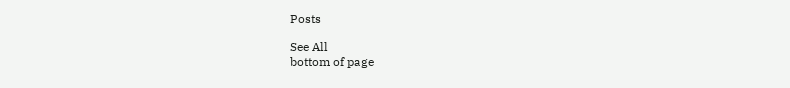Posts

See All
bottom of page